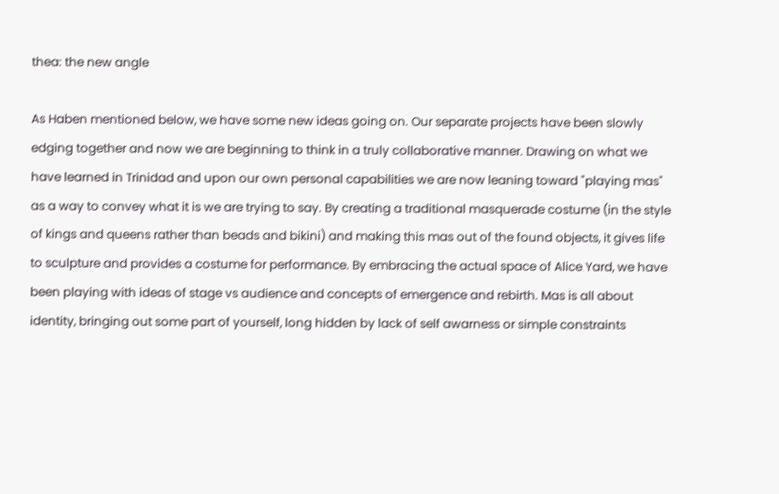thea: the new angle

As Haben mentioned below, we have some new ideas going on. Our separate projects have been slowly edging together and now we are beginning to think in a truly collaborative manner. Drawing on what we have learned in Trinidad and upon our own personal capabilities we are now leaning toward "playing mas" as a way to convey what it is we are trying to say. By creating a traditional masquerade costume (in the style of kings and queens rather than beads and bikini) and making this mas out of the found objects, it gives life to sculpture and provides a costume for performance. By embracing the actual space of Alice Yard, we have been playing with ideas of stage vs audience and concepts of emergence and rebirth. Mas is all about identity, bringing out some part of yourself, long hidden by lack of self awarness or simple constraints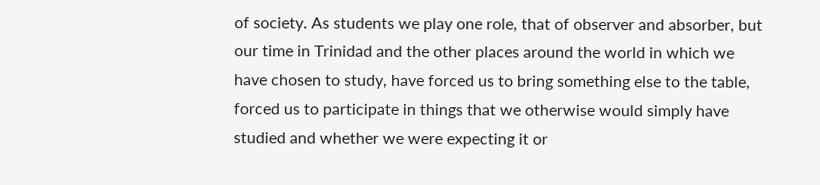of society. As students we play one role, that of observer and absorber, but our time in Trinidad and the other places around the world in which we have chosen to study, have forced us to bring something else to the table, forced us to participate in things that we otherwise would simply have studied and whether we were expecting it or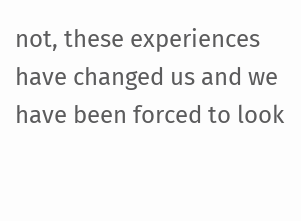not, these experiences have changed us and we have been forced to look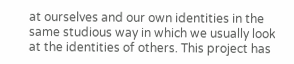at ourselves and our own identities in the same studious way in which we usually look at the identities of others. This project has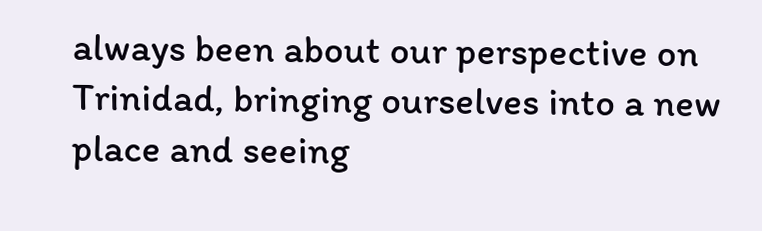always been about our perspective on Trinidad, bringing ourselves into a new place and seeing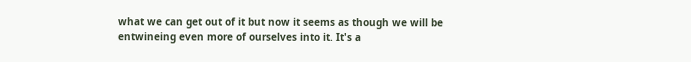what we can get out of it but now it seems as though we will be entwineing even more of ourselves into it. It's a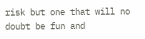risk but one that will no doubt be fun and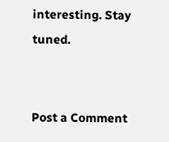interesting. Stay tuned.


Post a Comment